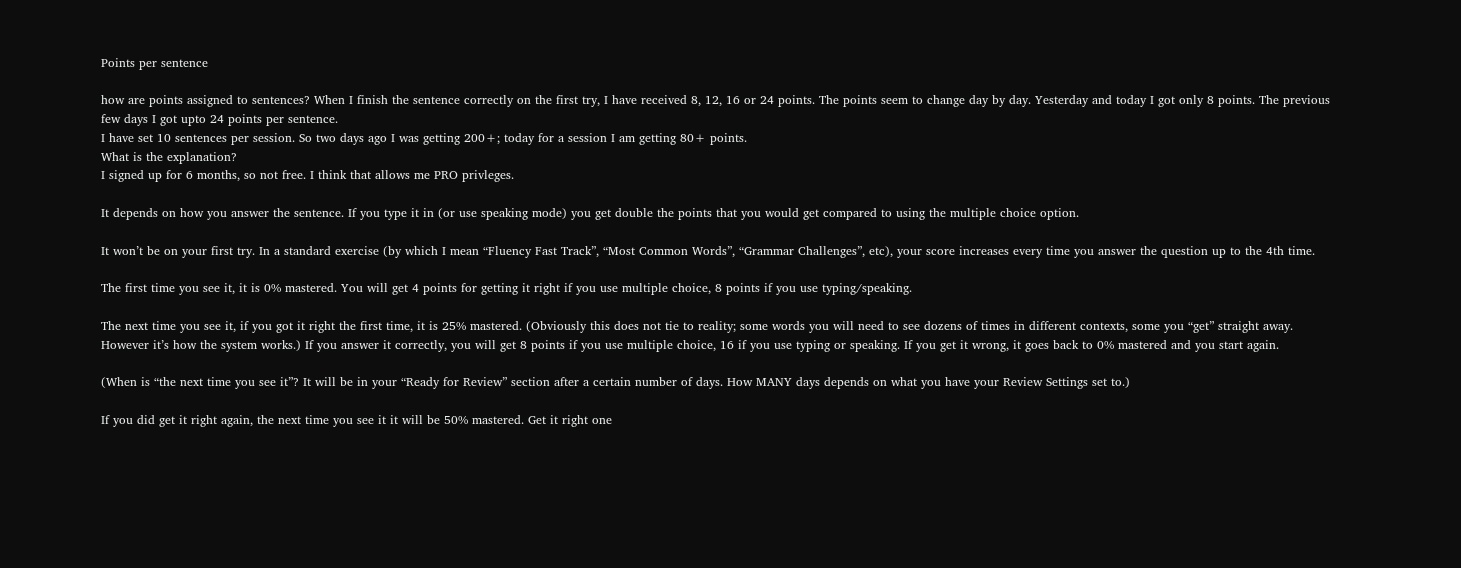Points per sentence

how are points assigned to sentences? When I finish the sentence correctly on the first try, I have received 8, 12, 16 or 24 points. The points seem to change day by day. Yesterday and today I got only 8 points. The previous few days I got upto 24 points per sentence.
I have set 10 sentences per session. So two days ago I was getting 200+; today for a session I am getting 80+ points.
What is the explanation?
I signed up for 6 months, so not free. I think that allows me PRO privleges.

It depends on how you answer the sentence. If you type it in (or use speaking mode) you get double the points that you would get compared to using the multiple choice option.

It won’t be on your first try. In a standard exercise (by which I mean “Fluency Fast Track”, “Most Common Words”, “Grammar Challenges”, etc), your score increases every time you answer the question up to the 4th time.

The first time you see it, it is 0% mastered. You will get 4 points for getting it right if you use multiple choice, 8 points if you use typing/speaking.

The next time you see it, if you got it right the first time, it is 25% mastered. (Obviously this does not tie to reality; some words you will need to see dozens of times in different contexts, some you “get” straight away. However it’s how the system works.) If you answer it correctly, you will get 8 points if you use multiple choice, 16 if you use typing or speaking. If you get it wrong, it goes back to 0% mastered and you start again.

(When is “the next time you see it”? It will be in your “Ready for Review” section after a certain number of days. How MANY days depends on what you have your Review Settings set to.)

If you did get it right again, the next time you see it it will be 50% mastered. Get it right one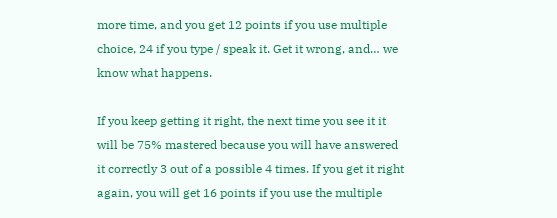more time, and you get 12 points if you use multiple choice, 24 if you type / speak it. Get it wrong, and… we know what happens.

If you keep getting it right, the next time you see it it will be 75% mastered because you will have answered it correctly 3 out of a possible 4 times. If you get it right again, you will get 16 points if you use the multiple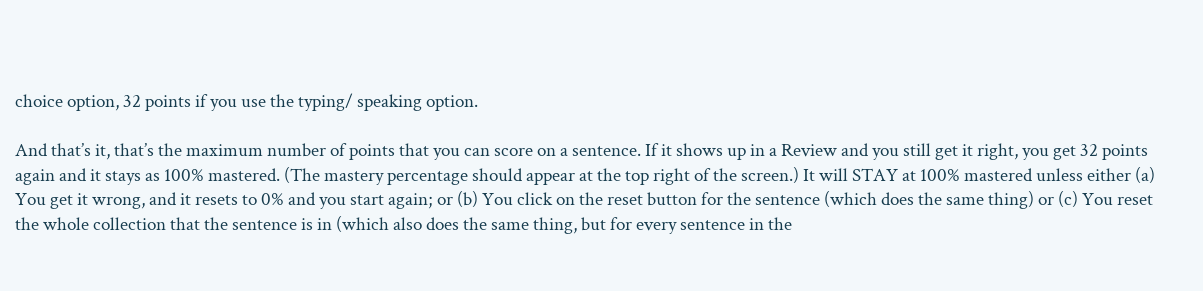choice option, 32 points if you use the typing/ speaking option.

And that’s it, that’s the maximum number of points that you can score on a sentence. If it shows up in a Review and you still get it right, you get 32 points again and it stays as 100% mastered. (The mastery percentage should appear at the top right of the screen.) It will STAY at 100% mastered unless either (a) You get it wrong, and it resets to 0% and you start again; or (b) You click on the reset button for the sentence (which does the same thing) or (c) You reset the whole collection that the sentence is in (which also does the same thing, but for every sentence in the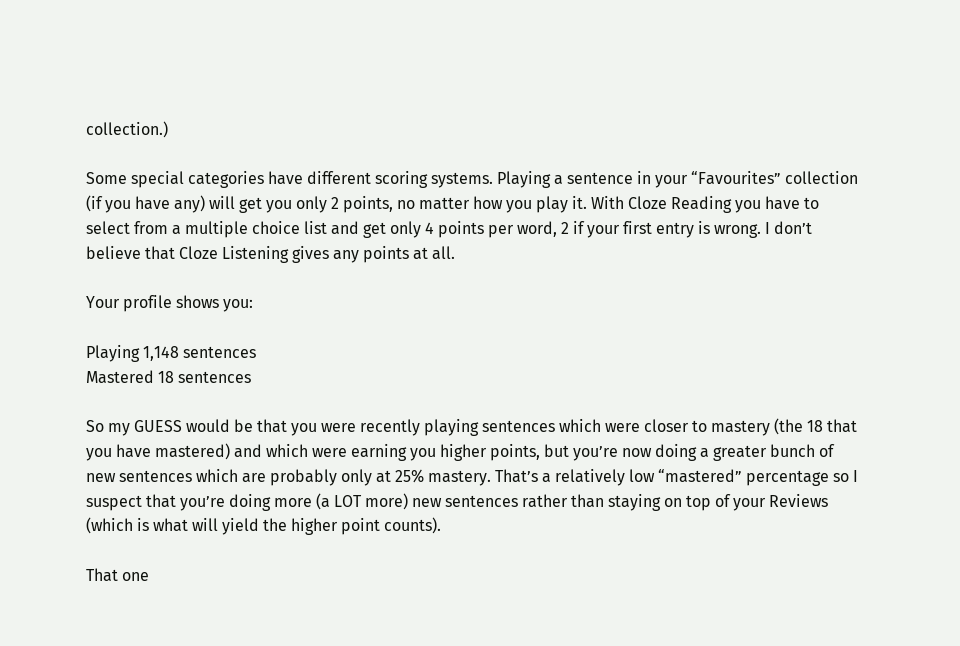collection.)

Some special categories have different scoring systems. Playing a sentence in your “Favourites” collection (if you have any) will get you only 2 points, no matter how you play it. With Cloze Reading you have to select from a multiple choice list and get only 4 points per word, 2 if your first entry is wrong. I don’t believe that Cloze Listening gives any points at all.

Your profile shows you:

Playing 1,148 sentences
Mastered 18 sentences

So my GUESS would be that you were recently playing sentences which were closer to mastery (the 18 that you have mastered) and which were earning you higher points, but you’re now doing a greater bunch of new sentences which are probably only at 25% mastery. That’s a relatively low “mastered” percentage so I suspect that you’re doing more (a LOT more) new sentences rather than staying on top of your Reviews (which is what will yield the higher point counts).

That one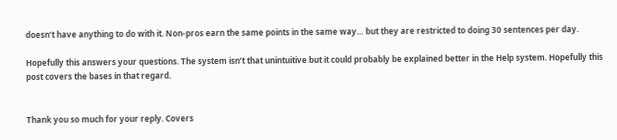doesn’t have anything to do with it. Non-pros earn the same points in the same way… but they are restricted to doing 30 sentences per day.

Hopefully this answers your questions. The system isn’t that unintuitive but it could probably be explained better in the Help system. Hopefully this post covers the bases in that regard.


Thank you so much for your reply. Covers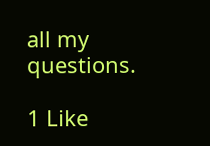all my questions.

1 Like